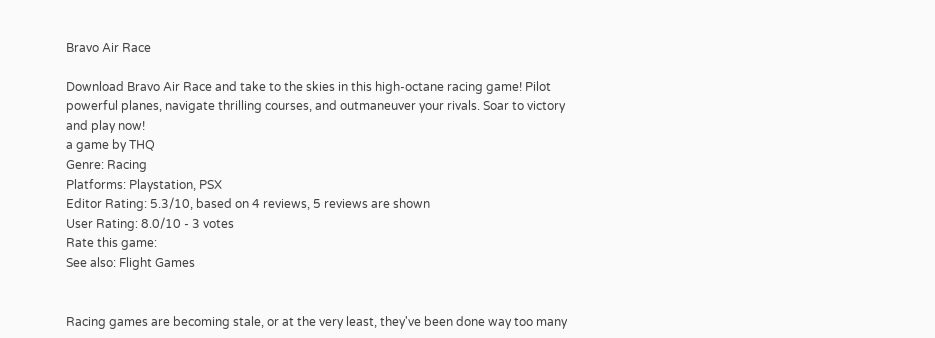Bravo Air Race

Download Bravo Air Race and take to the skies in this high-octane racing game! Pilot powerful planes, navigate thrilling courses, and outmaneuver your rivals. Soar to victory and play now!
a game by THQ
Genre: Racing
Platforms: Playstation, PSX
Editor Rating: 5.3/10, based on 4 reviews, 5 reviews are shown
User Rating: 8.0/10 - 3 votes
Rate this game:
See also: Flight Games


Racing games are becoming stale, or at the very least, they've been done way too many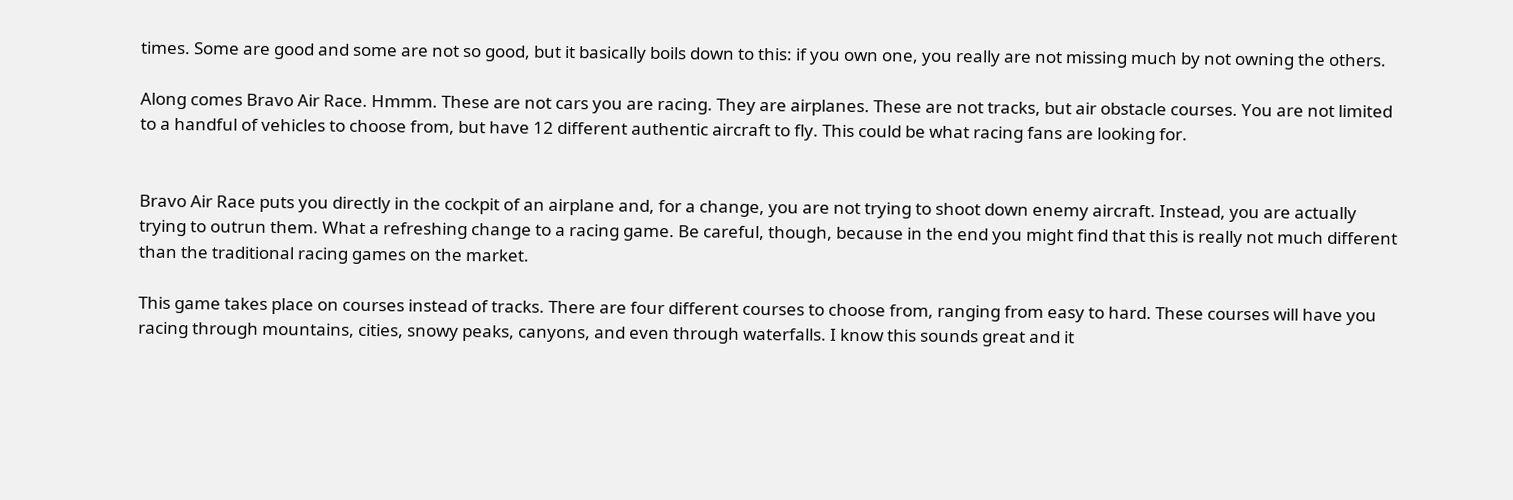times. Some are good and some are not so good, but it basically boils down to this: if you own one, you really are not missing much by not owning the others.

Along comes Bravo Air Race. Hmmm. These are not cars you are racing. They are airplanes. These are not tracks, but air obstacle courses. You are not limited to a handful of vehicles to choose from, but have 12 different authentic aircraft to fly. This could be what racing fans are looking for.


Bravo Air Race puts you directly in the cockpit of an airplane and, for a change, you are not trying to shoot down enemy aircraft. Instead, you are actually trying to outrun them. What a refreshing change to a racing game. Be careful, though, because in the end you might find that this is really not much different than the traditional racing games on the market.

This game takes place on courses instead of tracks. There are four different courses to choose from, ranging from easy to hard. These courses will have you racing through mountains, cities, snowy peaks, canyons, and even through waterfalls. I know this sounds great and it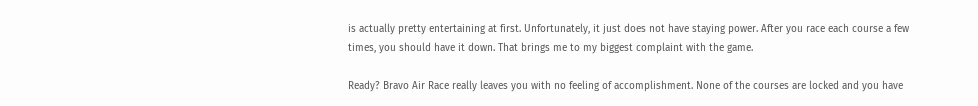is actually pretty entertaining at first. Unfortunately, it just does not have staying power. After you race each course a few times, you should have it down. That brings me to my biggest complaint with the game.

Ready? Bravo Air Race really leaves you with no feeling of accomplishment. None of the courses are locked and you have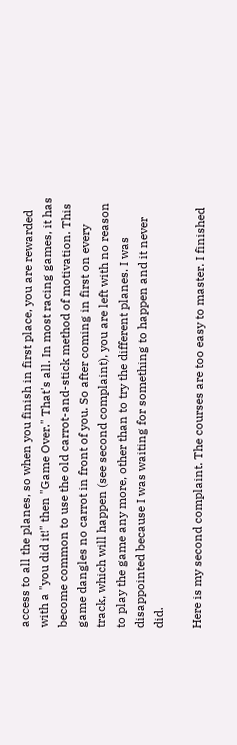access to all the planes, so when you finish in first place, you are rewarded with a "you did it!" then "Game Over." That's all. In most racing games, it has become common to use the old carrot-and-stick method of motivation. This game dangles no carrot in front of you. So after coming in first on every track, which will happen (see second complaint), you are left with no reason to play the game any more, other than to try the different planes. I was disappointed because I was waiting for something to happen and it never did.

Here is my second complaint. The courses are too easy to master. I finished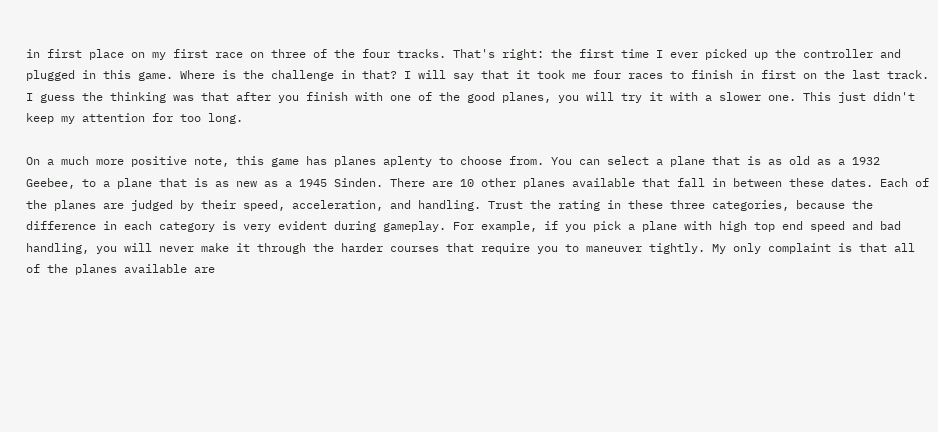in first place on my first race on three of the four tracks. That's right: the first time I ever picked up the controller and plugged in this game. Where is the challenge in that? I will say that it took me four races to finish in first on the last track. I guess the thinking was that after you finish with one of the good planes, you will try it with a slower one. This just didn't keep my attention for too long.

On a much more positive note, this game has planes aplenty to choose from. You can select a plane that is as old as a 1932 Geebee, to a plane that is as new as a 1945 Sinden. There are 10 other planes available that fall in between these dates. Each of the planes are judged by their speed, acceleration, and handling. Trust the rating in these three categories, because the difference in each category is very evident during gameplay. For example, if you pick a plane with high top end speed and bad handling, you will never make it through the harder courses that require you to maneuver tightly. My only complaint is that all of the planes available are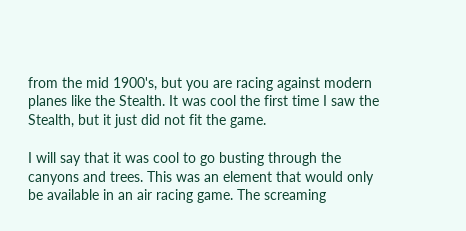from the mid 1900's, but you are racing against modern planes like the Stealth. It was cool the first time I saw the Stealth, but it just did not fit the game.

I will say that it was cool to go busting through the canyons and trees. This was an element that would only be available in an air racing game. The screaming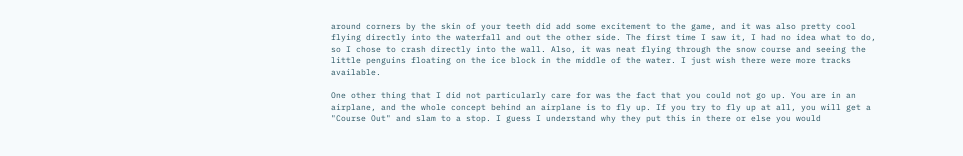around corners by the skin of your teeth did add some excitement to the game, and it was also pretty cool flying directly into the waterfall and out the other side. The first time I saw it, I had no idea what to do, so I chose to crash directly into the wall. Also, it was neat flying through the snow course and seeing the little penguins floating on the ice block in the middle of the water. I just wish there were more tracks available.

One other thing that I did not particularly care for was the fact that you could not go up. You are in an airplane, and the whole concept behind an airplane is to fly up. If you try to fly up at all, you will get a "Course Out" and slam to a stop. I guess I understand why they put this in there or else you would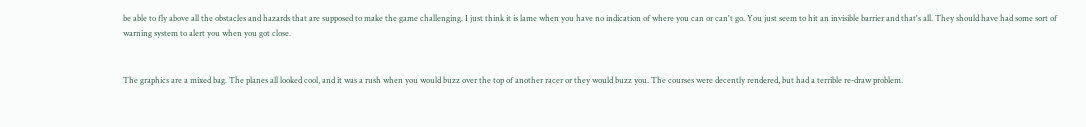be able to fly above all the obstacles and hazards that are supposed to make the game challenging. I just think it is lame when you have no indication of where you can or can't go. You just seem to hit an invisible barrier and that's all. They should have had some sort of warning system to alert you when you got close.


The graphics are a mixed bag. The planes all looked cool, and it was a rush when you would buzz over the top of another racer or they would buzz you. The courses were decently rendered, but had a terrible re-draw problem.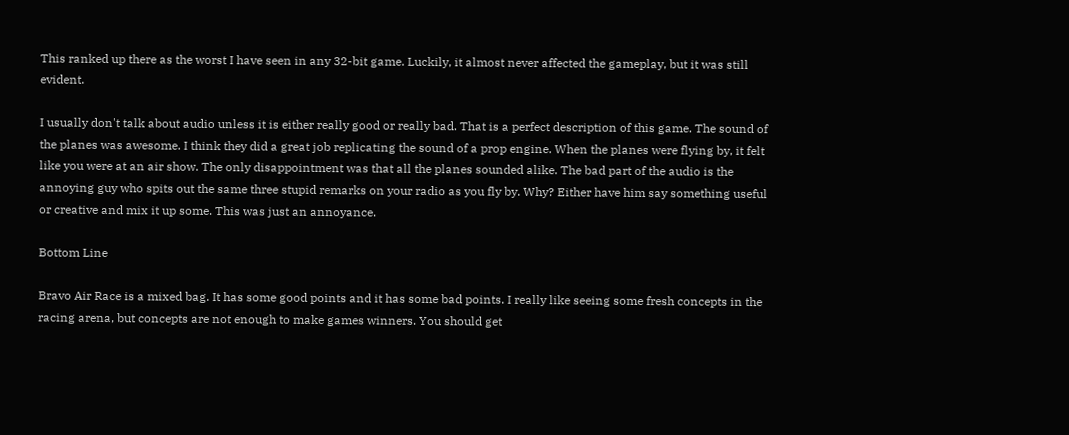This ranked up there as the worst I have seen in any 32-bit game. Luckily, it almost never affected the gameplay, but it was still evident.

I usually don't talk about audio unless it is either really good or really bad. That is a perfect description of this game. The sound of the planes was awesome. I think they did a great job replicating the sound of a prop engine. When the planes were flying by, it felt like you were at an air show. The only disappointment was that all the planes sounded alike. The bad part of the audio is the annoying guy who spits out the same three stupid remarks on your radio as you fly by. Why? Either have him say something useful or creative and mix it up some. This was just an annoyance.

Bottom Line

Bravo Air Race is a mixed bag. It has some good points and it has some bad points. I really like seeing some fresh concepts in the racing arena, but concepts are not enough to make games winners. You should get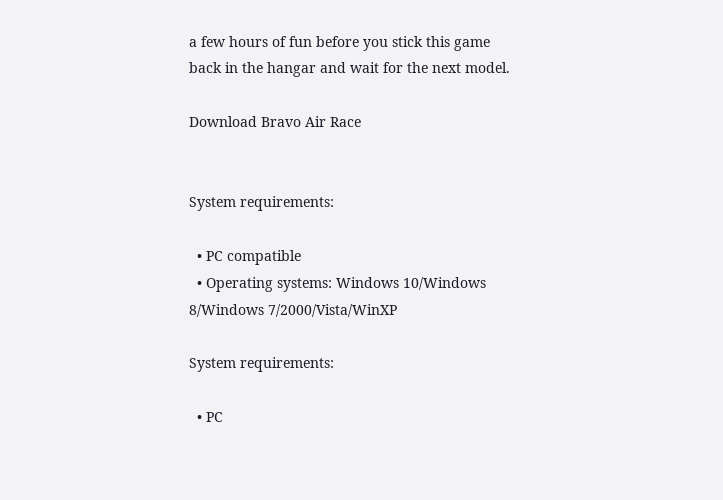a few hours of fun before you stick this game back in the hangar and wait for the next model.

Download Bravo Air Race


System requirements:

  • PC compatible
  • Operating systems: Windows 10/Windows 8/Windows 7/2000/Vista/WinXP

System requirements:

  • PC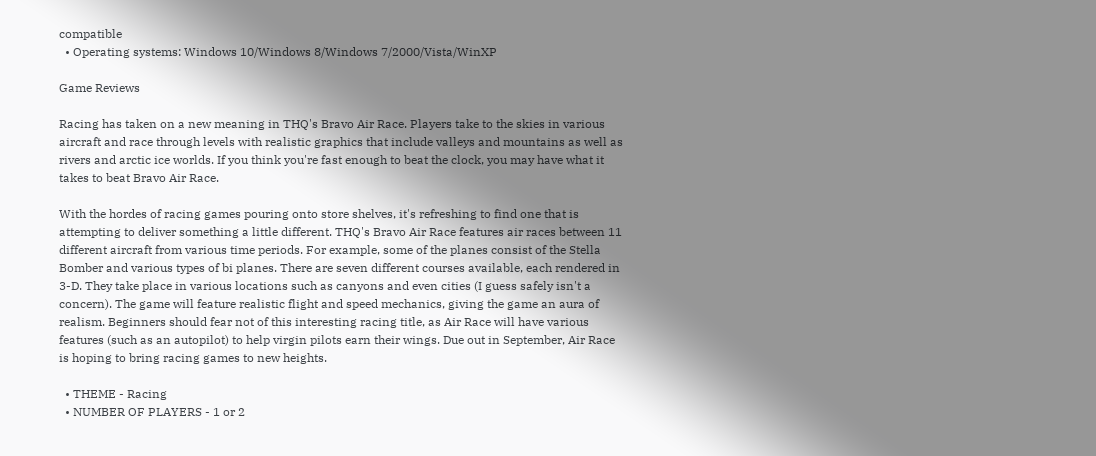compatible
  • Operating systems: Windows 10/Windows 8/Windows 7/2000/Vista/WinXP

Game Reviews

Racing has taken on a new meaning in THQ's Bravo Air Race. Players take to the skies in various aircraft and race through levels with realistic graphics that include valleys and mountains as well as rivers and arctic ice worlds. If you think you're fast enough to beat the clock, you may have what it takes to beat Bravo Air Race.

With the hordes of racing games pouring onto store shelves, it's refreshing to find one that is attempting to deliver something a little different. THQ's Bravo Air Race features air races between 11 different aircraft from various time periods. For example, some of the planes consist of the Stella Bomber and various types of bi planes. There are seven different courses available, each rendered in 3-D. They take place in various locations such as canyons and even cities (I guess safely isn't a concern). The game will feature realistic flight and speed mechanics, giving the game an aura of realism. Beginners should fear not of this interesting racing title, as Air Race will have various features (such as an autopilot) to help virgin pilots earn their wings. Due out in September, Air Race is hoping to bring racing games to new heights.

  • THEME - Racing
  • NUMBER OF PLAYERS - 1 or 2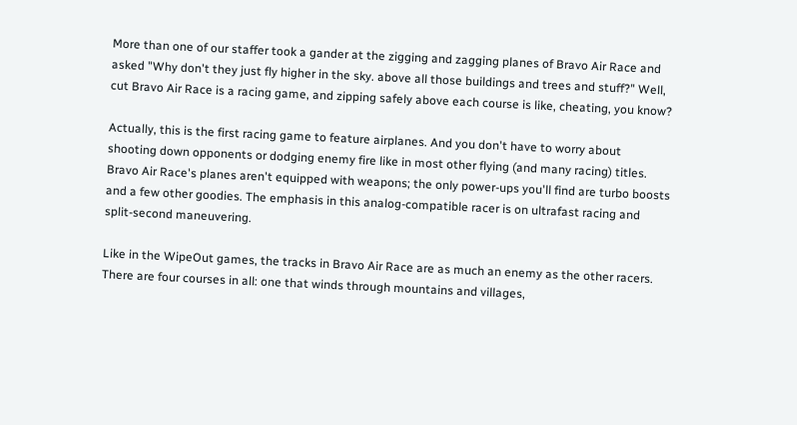More than one of our staffer took a gander at the zigging and zagging planes of Bravo Air Race and asked "Why don't they just fly higher in the sky. above all those buildings and trees and stuff?" Well, cut Bravo Air Race is a racing game, and zipping safely above each course is like, cheating, you know?

Actually, this is the first racing game to feature airplanes. And you don't have to worry about shooting down opponents or dodging enemy fire like in most other flying (and many racing) titles. Bravo Air Race's planes aren't equipped with weapons; the only power-ups you'll find are turbo boosts and a few other goodies. The emphasis in this analog-compatible racer is on ultrafast racing and split-second maneuvering.

Like in the WipeOut games, the tracks in Bravo Air Race are as much an enemy as the other racers. There are four courses in all: one that winds through mountains and villages,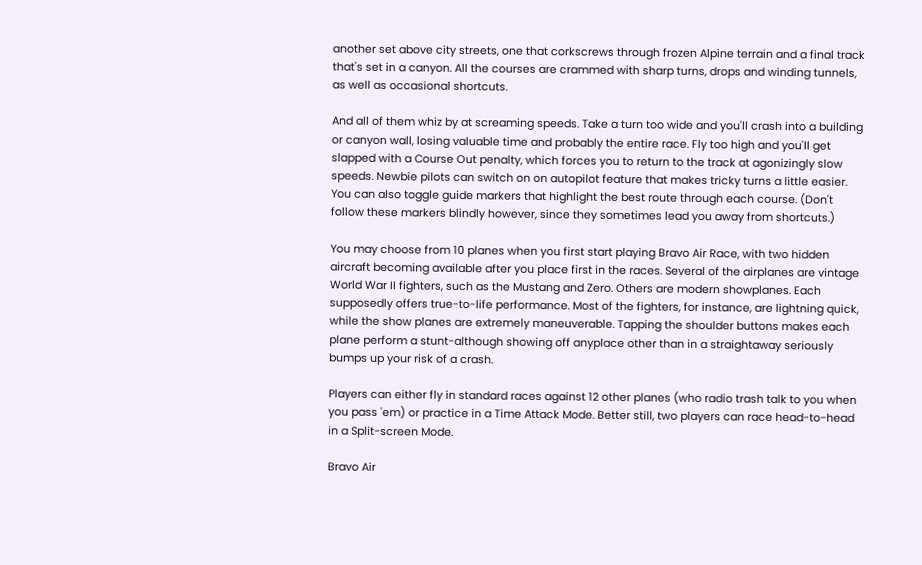another set above city streets, one that corkscrews through frozen Alpine terrain and a final track that's set in a canyon. All the courses are crammed with sharp turns, drops and winding tunnels, as well as occasional shortcuts.

And all of them whiz by at screaming speeds. Take a turn too wide and you'll crash into a building or canyon wall, losing valuable time and probably the entire race. Fly too high and you'll get slapped with a Course Out penalty, which forces you to return to the track at agonizingly slow speeds. Newbie pilots can switch on on autopilot feature that makes tricky turns a little easier. You can also toggle guide markers that highlight the best route through each course. (Don't follow these markers blindly however, since they sometimes lead you away from shortcuts.)

You may choose from 10 planes when you first start playing Bravo Air Race, with two hidden aircraft becoming available after you place first in the races. Several of the airplanes are vintage World War II fighters, such as the Mustang and Zero. Others are modern showplanes. Each supposedly offers true-to-life performance. Most of the fighters, for instance, are lightning quick, while the show planes are extremely maneuverable. Tapping the shoulder buttons makes each plane perform a stunt-although showing off anyplace other than in a straightaway seriously bumps up your risk of a crash.

Players can either fly in standard races against 12 other planes (who radio trash talk to you when you pass 'em) or practice in a Time Attack Mode. Better still, two players can race head-to-head in a Split-screen Mode.

Bravo Air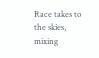Race takes to the skies, mixing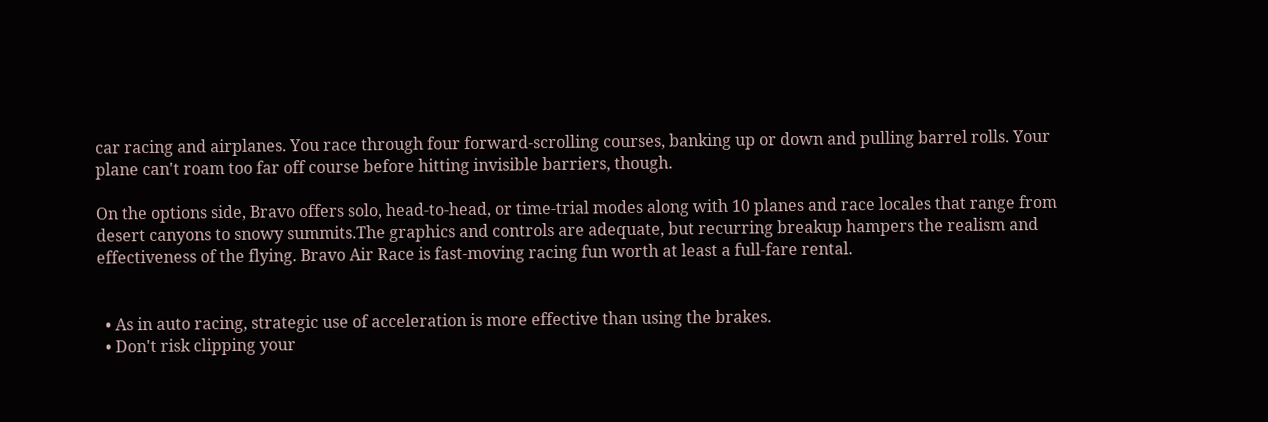car racing and airplanes. You race through four forward-scrolling courses, banking up or down and pulling barrel rolls. Your plane can't roam too far off course before hitting invisible barriers, though.

On the options side, Bravo offers solo, head-to-head, or time-trial modes along with 10 planes and race locales that range from desert canyons to snowy summits.The graphics and controls are adequate, but recurring breakup hampers the realism and effectiveness of the flying. Bravo Air Race is fast-moving racing fun worth at least a full-fare rental.


  • As in auto racing, strategic use of acceleration is more effective than using the brakes.
  • Don't risk clipping your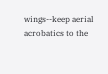wings--keep aerial acrobatics to the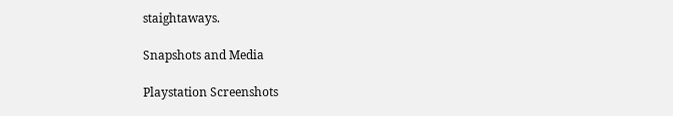staightaways.

Snapshots and Media

Playstation Screenshots